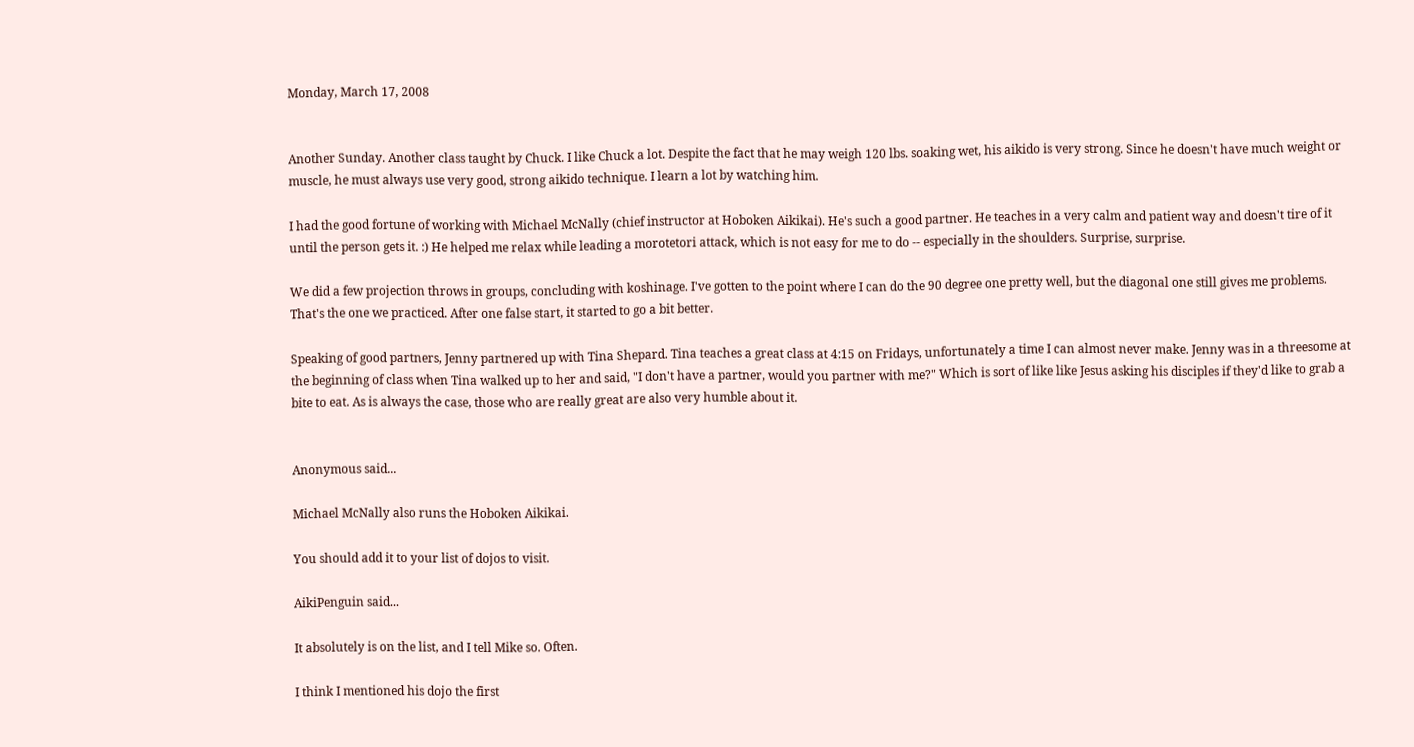Monday, March 17, 2008


Another Sunday. Another class taught by Chuck. I like Chuck a lot. Despite the fact that he may weigh 120 lbs. soaking wet, his aikido is very strong. Since he doesn't have much weight or muscle, he must always use very good, strong aikido technique. I learn a lot by watching him.

I had the good fortune of working with Michael McNally (chief instructor at Hoboken Aikikai). He's such a good partner. He teaches in a very calm and patient way and doesn't tire of it until the person gets it. :) He helped me relax while leading a morotetori attack, which is not easy for me to do -- especially in the shoulders. Surprise, surprise.

We did a few projection throws in groups, concluding with koshinage. I've gotten to the point where I can do the 90 degree one pretty well, but the diagonal one still gives me problems. That's the one we practiced. After one false start, it started to go a bit better.

Speaking of good partners, Jenny partnered up with Tina Shepard. Tina teaches a great class at 4:15 on Fridays, unfortunately a time I can almost never make. Jenny was in a threesome at the beginning of class when Tina walked up to her and said, "I don't have a partner, would you partner with me?" Which is sort of like like Jesus asking his disciples if they'd like to grab a bite to eat. As is always the case, those who are really great are also very humble about it.


Anonymous said...

Michael McNally also runs the Hoboken Aikikai.

You should add it to your list of dojos to visit.

AikiPenguin said...

It absolutely is on the list, and I tell Mike so. Often.

I think I mentioned his dojo the first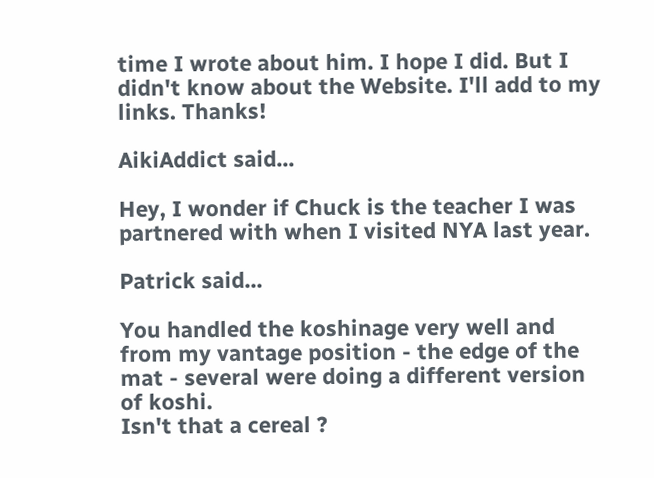time I wrote about him. I hope I did. But I didn't know about the Website. I'll add to my links. Thanks!

AikiAddict said...

Hey, I wonder if Chuck is the teacher I was partnered with when I visited NYA last year.

Patrick said...

You handled the koshinage very well and from my vantage position - the edge of the mat - several were doing a different version of koshi.
Isn't that a cereal ?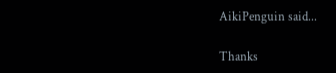AikiPenguin said...

Thanks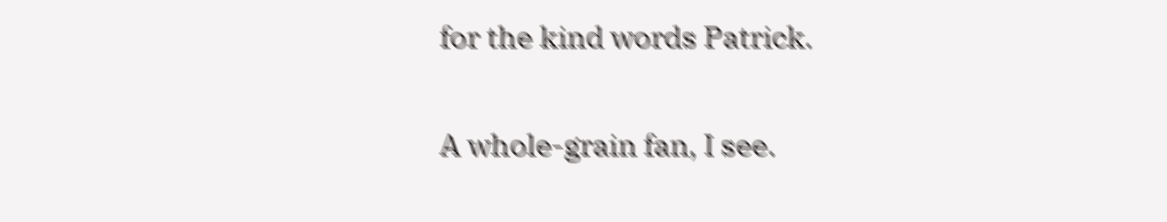for the kind words Patrick.

A whole-grain fan, I see.